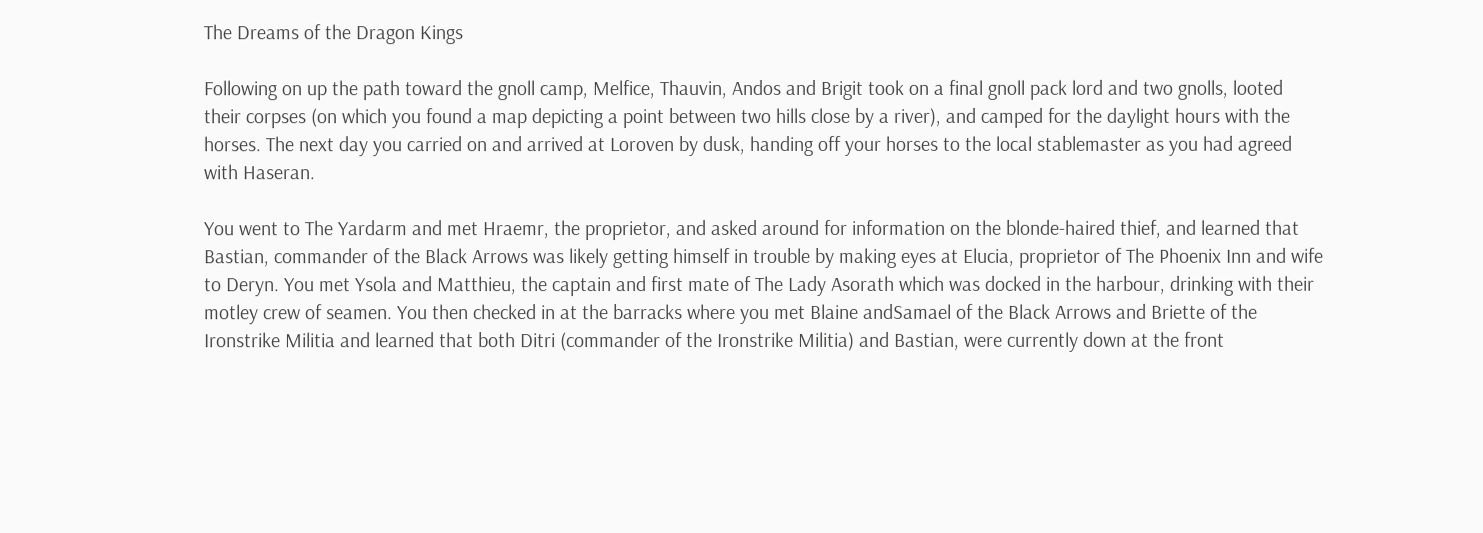The Dreams of the Dragon Kings

Following on up the path toward the gnoll camp, Melfice, Thauvin, Andos and Brigit took on a final gnoll pack lord and two gnolls, looted their corpses (on which you found a map depicting a point between two hills close by a river), and camped for the daylight hours with the horses. The next day you carried on and arrived at Loroven by dusk, handing off your horses to the local stablemaster as you had agreed with Haseran.

You went to The Yardarm and met Hraemr, the proprietor, and asked around for information on the blonde-haired thief, and learned that Bastian, commander of the Black Arrows was likely getting himself in trouble by making eyes at Elucia, proprietor of The Phoenix Inn and wife to Deryn. You met Ysola and Matthieu, the captain and first mate of The Lady Asorath which was docked in the harbour, drinking with their motley crew of seamen. You then checked in at the barracks where you met Blaine andSamael of the Black Arrows and Briette of the Ironstrike Militia and learned that both Ditri (commander of the Ironstrike Militia) and Bastian, were currently down at the front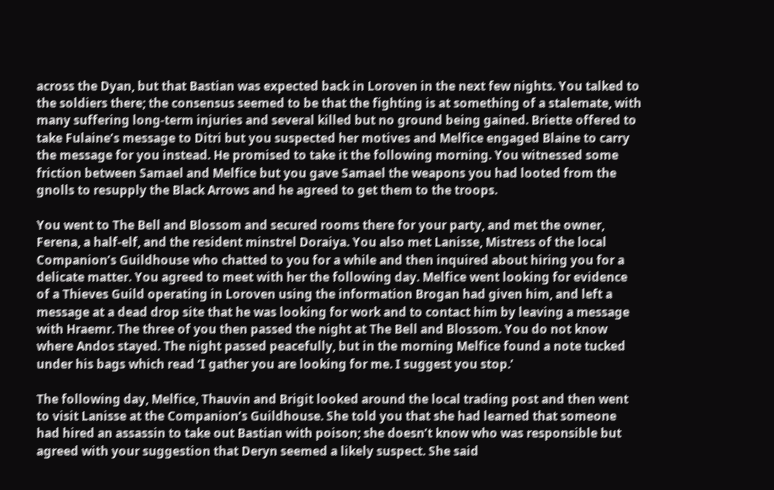across the Dyan, but that Bastian was expected back in Loroven in the next few nights. You talked to the soldiers there; the consensus seemed to be that the fighting is at something of a stalemate, with many suffering long-term injuries and several killed but no ground being gained. Briette offered to take Fulaine’s message to Ditri but you suspected her motives and Melfice engaged Blaine to carry the message for you instead. He promised to take it the following morning. You witnessed some friction between Samael and Melfice but you gave Samael the weapons you had looted from the gnolls to resupply the Black Arrows and he agreed to get them to the troops.

You went to The Bell and Blossom and secured rooms there for your party, and met the owner, Ferena, a half-elf, and the resident minstrel Doraiya. You also met Lanisse, Mistress of the local Companion’s Guildhouse who chatted to you for a while and then inquired about hiring you for a delicate matter. You agreed to meet with her the following day. Melfice went looking for evidence of a Thieves Guild operating in Loroven using the information Brogan had given him, and left a message at a dead drop site that he was looking for work and to contact him by leaving a message with Hraemr. The three of you then passed the night at The Bell and Blossom. You do not know where Andos stayed. The night passed peacefully, but in the morning Melfice found a note tucked under his bags which read ‘I gather you are looking for me. I suggest you stop.’

The following day, Melfice, Thauvin and Brigit looked around the local trading post and then went to visit Lanisse at the Companion’s Guildhouse. She told you that she had learned that someone had hired an assassin to take out Bastian with poison; she doesn’t know who was responsible but agreed with your suggestion that Deryn seemed a likely suspect. She said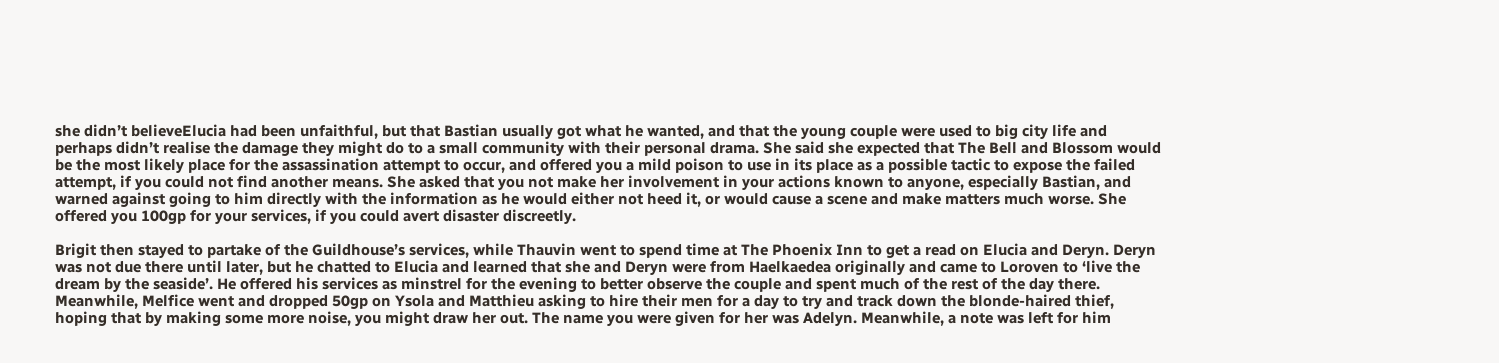she didn’t believeElucia had been unfaithful, but that Bastian usually got what he wanted, and that the young couple were used to big city life and perhaps didn’t realise the damage they might do to a small community with their personal drama. She said she expected that The Bell and Blossom would be the most likely place for the assassination attempt to occur, and offered you a mild poison to use in its place as a possible tactic to expose the failed attempt, if you could not find another means. She asked that you not make her involvement in your actions known to anyone, especially Bastian, and warned against going to him directly with the information as he would either not heed it, or would cause a scene and make matters much worse. She offered you 100gp for your services, if you could avert disaster discreetly.

Brigit then stayed to partake of the Guildhouse’s services, while Thauvin went to spend time at The Phoenix Inn to get a read on Elucia and Deryn. Deryn was not due there until later, but he chatted to Elucia and learned that she and Deryn were from Haelkaedea originally and came to Loroven to ‘live the dream by the seaside’. He offered his services as minstrel for the evening to better observe the couple and spent much of the rest of the day there. Meanwhile, Melfice went and dropped 50gp on Ysola and Matthieu asking to hire their men for a day to try and track down the blonde-haired thief, hoping that by making some more noise, you might draw her out. The name you were given for her was Adelyn. Meanwhile, a note was left for him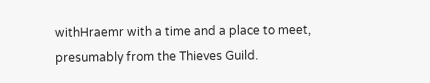withHraemr with a time and a place to meet, presumably from the Thieves Guild.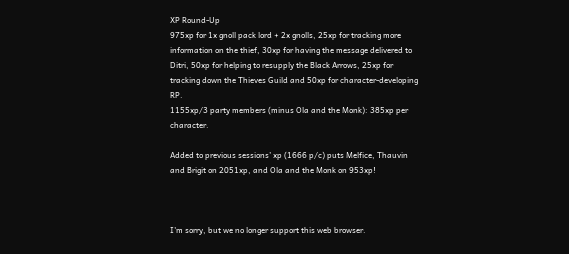XP Round-Up
975xp for 1x gnoll pack lord + 2x gnolls, 25xp for tracking more information on the thief, 30xp for having the message delivered to Ditri, 50xp for helping to resupply the Black Arrows, 25xp for tracking down the Thieves Guild and 50xp for character-developing RP.
1155xp/3 party members (minus Ola and the Monk): 385xp per character.

Added to previous sessions’ xp (1666 p/c) puts Melfice, Thauvin and Brigit on 2051xp, and Ola and the Monk on 953xp!



I'm sorry, but we no longer support this web browser.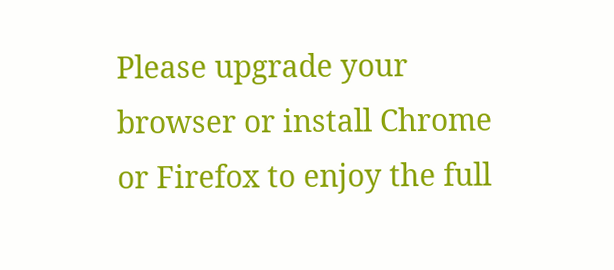Please upgrade your browser or install Chrome or Firefox to enjoy the full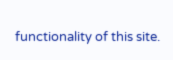functionality of this site.